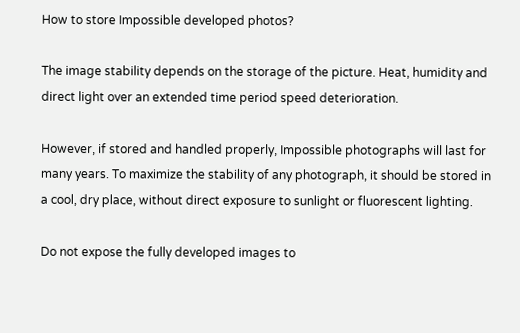How to store Impossible developed photos?

The image stability depends on the storage of the picture. Heat, humidity and direct light over an extended time period speed deterioration.

However, if stored and handled properly, Impossible photographs will last for many years. To maximize the stability of any photograph, it should be stored in a cool, dry place, without direct exposure to sunlight or fluorescent lighting.

Do not expose the fully developed images to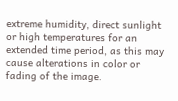extreme humidity, direct sunlight or high temperatures for an extended time period, as this may cause alterations in color or fading of the image.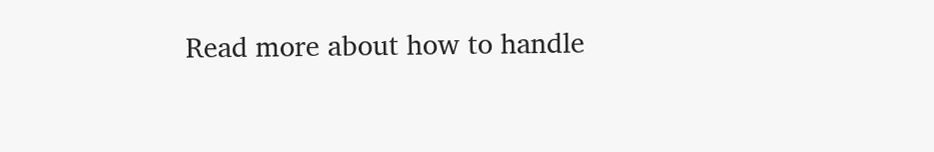Read more about how to handle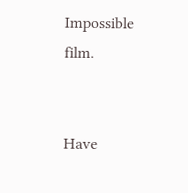Impossible film.


Have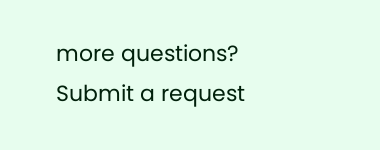more questions? Submit a request